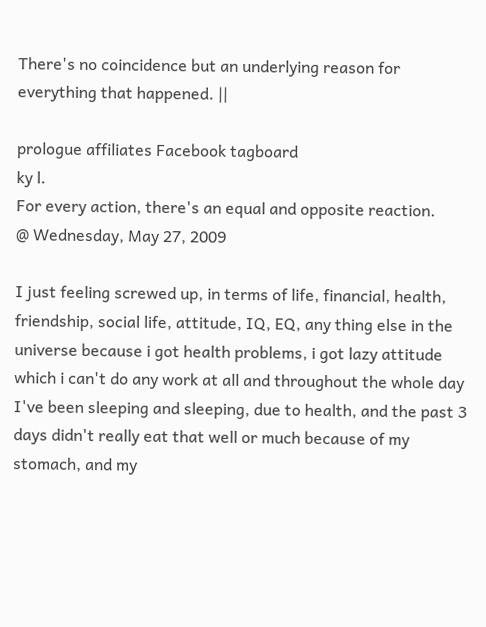There's no coincidence but an underlying reason for everything that happened. ||

prologue affiliates Facebook tagboard
ky l.
For every action, there's an equal and opposite reaction.
@ Wednesday, May 27, 2009

I just feeling screwed up, in terms of life, financial, health, friendship, social life, attitude, IQ, EQ, any thing else in the universe because i got health problems, i got lazy attitude which i can't do any work at all and throughout the whole day I've been sleeping and sleeping, due to health, and the past 3 days didn't really eat that well or much because of my stomach, and my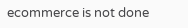ecommerce is not done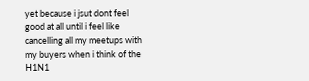yet because i jsut dont feel good at all until i feel like cancelling all my meetups with my buyers when i think of the H1N1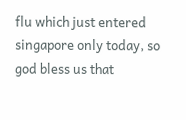flu which just entered singapore only today, so god bless us that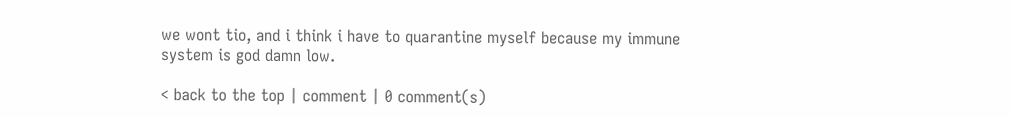we wont tio, and i think i have to quarantine myself because my immune system is god damn low.

< back to the top | comment | 0 comment(s)